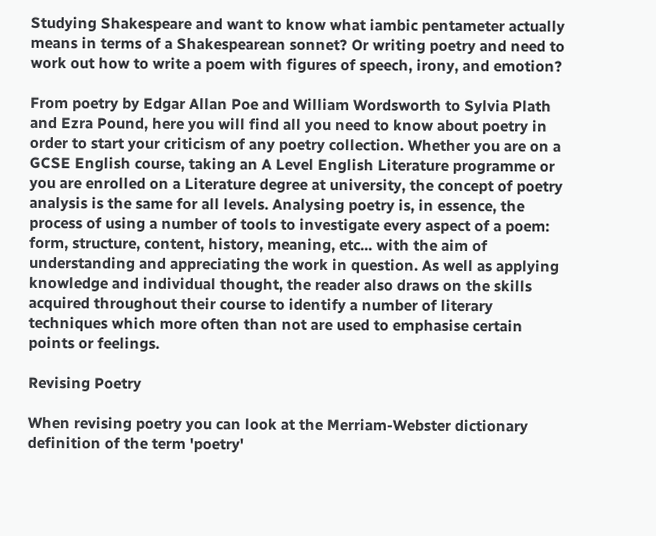Studying Shakespeare and want to know what iambic pentameter actually means in terms of a Shakespearean sonnet? Or writing poetry and need to work out how to write a poem with figures of speech, irony, and emotion?

From poetry by Edgar Allan Poe and William Wordsworth to Sylvia Plath and Ezra Pound, here you will find all you need to know about poetry in order to start your criticism of any poetry collection. Whether you are on a GCSE English course, taking an A Level English Literature programme or you are enrolled on a Literature degree at university, the concept of poetry analysis is the same for all levels. Analysing poetry is, in essence, the process of using a number of tools to investigate every aspect of a poem: form, structure, content, history, meaning, etc... with the aim of understanding and appreciating the work in question. As well as applying knowledge and individual thought, the reader also draws on the skills acquired throughout their course to identify a number of literary techniques which more often than not are used to emphasise certain points or feelings.

Revising Poetry

When revising poetry you can look at the Merriam-Webster dictionary definition of the term 'poetry'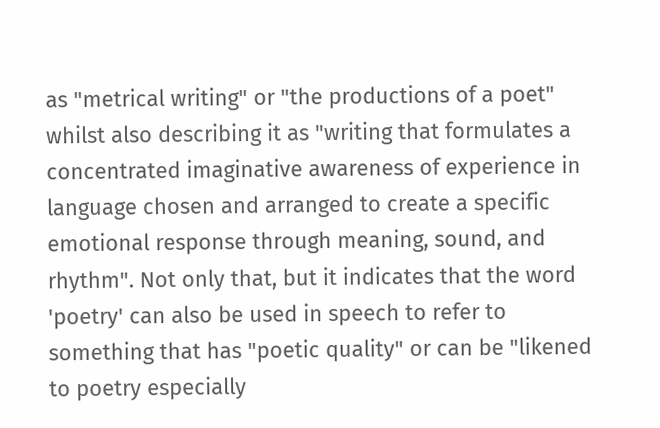as "metrical writing" or "the productions of a poet" whilst also describing it as "writing that formulates a concentrated imaginative awareness of experience in language chosen and arranged to create a specific emotional response through meaning, sound, and rhythm". Not only that, but it indicates that the word 'poetry' can also be used in speech to refer to something that has "poetic quality" or can be "likened to poetry especially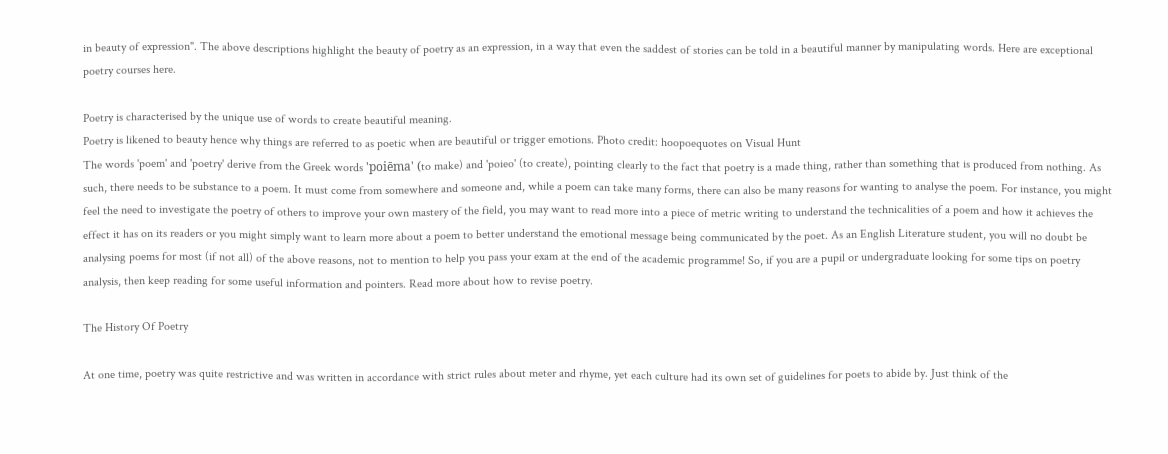in beauty of expression". The above descriptions highlight the beauty of poetry as an expression, in a way that even the saddest of stories can be told in a beautiful manner by manipulating words. Here are exceptional poetry courses here.

Poetry is characterised by the unique use of words to create beautiful meaning.
Poetry is likened to beauty hence why things are referred to as poetic when are beautiful or trigger emotions. Photo credit: hoopoequotes on Visual Hunt
The words 'poem' and 'poetry' derive from the Greek words 'poiēma' (to make) and 'poieo' (to create), pointing clearly to the fact that poetry is a made thing, rather than something that is produced from nothing. As such, there needs to be substance to a poem. It must come from somewhere and someone and, while a poem can take many forms, there can also be many reasons for wanting to analyse the poem. For instance, you might feel the need to investigate the poetry of others to improve your own mastery of the field, you may want to read more into a piece of metric writing to understand the technicalities of a poem and how it achieves the effect it has on its readers or you might simply want to learn more about a poem to better understand the emotional message being communicated by the poet. As an English Literature student, you will no doubt be analysing poems for most (if not all) of the above reasons, not to mention to help you pass your exam at the end of the academic programme! So, if you are a pupil or undergraduate looking for some tips on poetry analysis, then keep reading for some useful information and pointers. Read more about how to revise poetry.

The History Of Poetry

At one time, poetry was quite restrictive and was written in accordance with strict rules about meter and rhyme, yet each culture had its own set of guidelines for poets to abide by. Just think of the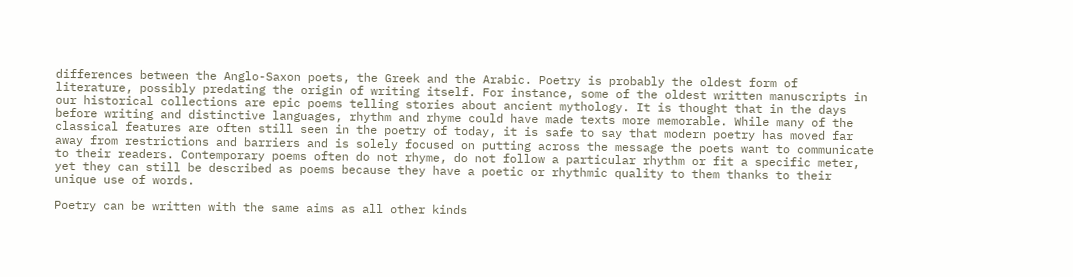differences between the Anglo-Saxon poets, the Greek and the Arabic. Poetry is probably the oldest form of literature, possibly predating the origin of writing itself. For instance, some of the oldest written manuscripts in our historical collections are epic poems telling stories about ancient mythology. It is thought that in the days before writing and distinctive languages, rhythm and rhyme could have made texts more memorable. While many of the classical features are often still seen in the poetry of today, it is safe to say that modern poetry has moved far away from restrictions and barriers and is solely focused on putting across the message the poets want to communicate to their readers. Contemporary poems often do not rhyme, do not follow a particular rhythm or fit a specific meter, yet they can still be described as poems because they have a poetic or rhythmic quality to them thanks to their unique use of words.

Poetry can be written with the same aims as all other kinds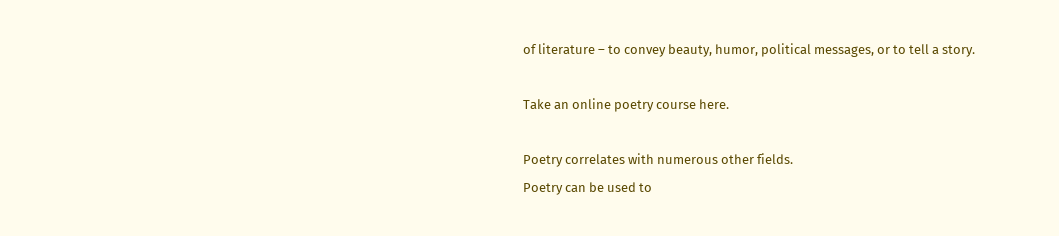of literature – to convey beauty, humor, political messages, or to tell a story.

Take an online poetry course here.

Poetry correlates with numerous other fields.
Poetry can be used to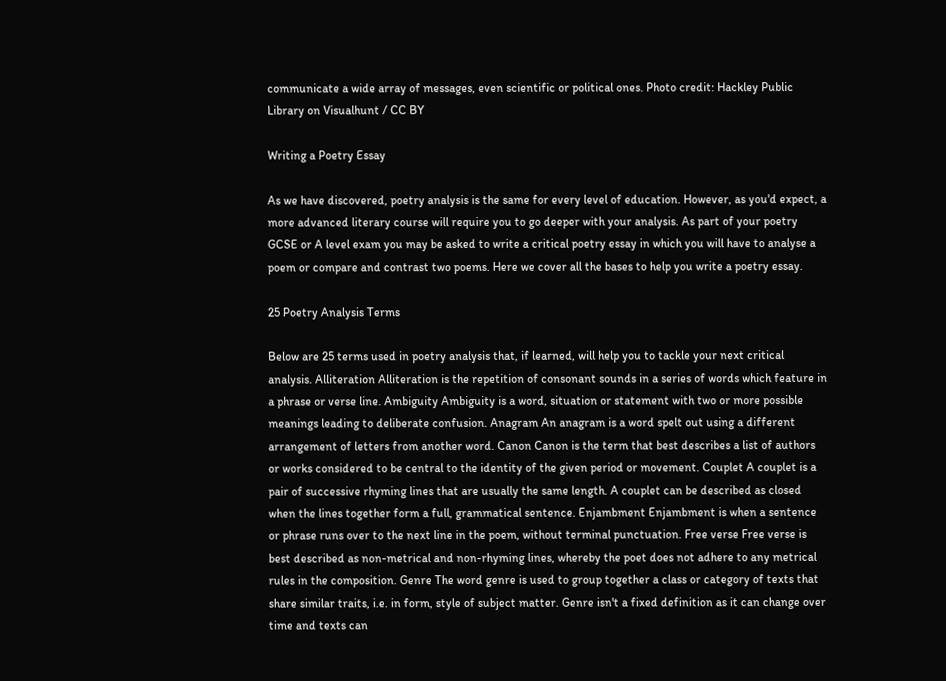communicate a wide array of messages, even scientific or political ones. Photo credit: Hackley Public Library on Visualhunt / CC BY

Writing a Poetry Essay

As we have discovered, poetry analysis is the same for every level of education. However, as you'd expect, a more advanced literary course will require you to go deeper with your analysis. As part of your poetry GCSE or A level exam you may be asked to write a critical poetry essay in which you will have to analyse a poem or compare and contrast two poems. Here we cover all the bases to help you write a poetry essay.

25 Poetry Analysis Terms

Below are 25 terms used in poetry analysis that, if learned, will help you to tackle your next critical analysis. Alliteration Alliteration is the repetition of consonant sounds in a series of words which feature in a phrase or verse line. Ambiguity Ambiguity is a word, situation or statement with two or more possible meanings leading to deliberate confusion. Anagram An anagram is a word spelt out using a different arrangement of letters from another word. Canon Canon is the term that best describes a list of authors or works considered to be central to the identity of the given period or movement. Couplet A couplet is a pair of successive rhyming lines that are usually the same length. A couplet can be described as closed when the lines together form a full, grammatical sentence. Enjambment Enjambment is when a sentence or phrase runs over to the next line in the poem, without terminal punctuation. Free verse Free verse is best described as non-metrical and non-rhyming lines, whereby the poet does not adhere to any metrical rules in the composition. Genre The word genre is used to group together a class or category of texts that share similar traits, i.e. in form, style of subject matter. Genre isn't a fixed definition as it can change over time and texts can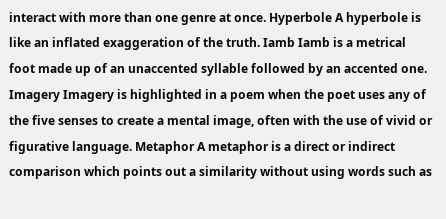interact with more than one genre at once. Hyperbole A hyperbole is like an inflated exaggeration of the truth. Iamb Iamb is a metrical foot made up of an unaccented syllable followed by an accented one. Imagery Imagery is highlighted in a poem when the poet uses any of the five senses to create a mental image, often with the use of vivid or figurative language. Metaphor A metaphor is a direct or indirect comparison which points out a similarity without using words such as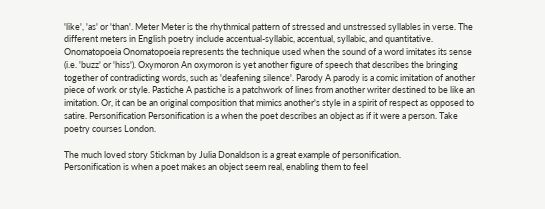'like', 'as' or 'than'. Meter Meter is the rhythmical pattern of stressed and unstressed syllables in verse. The different meters in English poetry include accentual-syllabic, accentual, syllabic, and quantitative. Onomatopoeia Onomatopoeia represents the technique used when the sound of a word imitates its sense (i.e. 'buzz' or 'hiss'). Oxymoron An oxymoron is yet another figure of speech that describes the bringing together of contradicting words, such as 'deafening silence'. Parody A parody is a comic imitation of another piece of work or style. Pastiche A pastiche is a patchwork of lines from another writer destined to be like an imitation. Or, it can be an original composition that mimics another's style in a spirit of respect as opposed to satire. Personification Personification is a when the poet describes an object as if it were a person. Take poetry courses London.

The much loved story Stickman by Julia Donaldson is a great example of personification.
Personification is when a poet makes an object seem real, enabling them to feel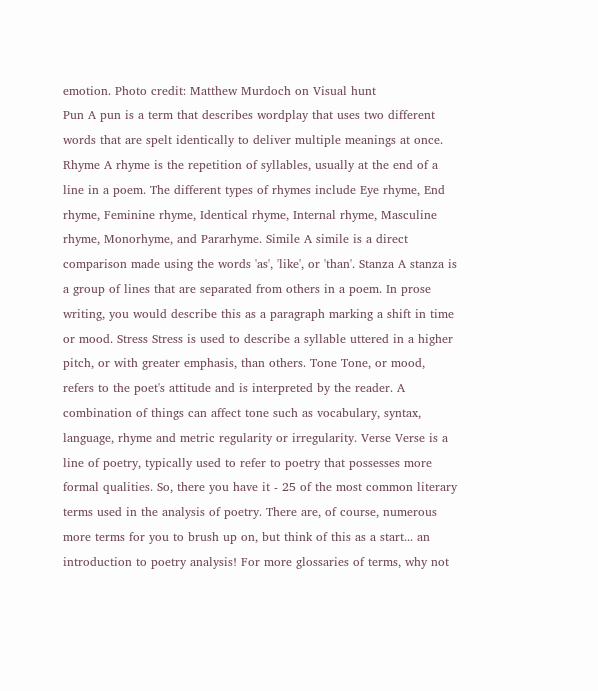emotion. Photo credit: Matthew Murdoch on Visual hunt
Pun A pun is a term that describes wordplay that uses two different words that are spelt identically to deliver multiple meanings at once. Rhyme A rhyme is the repetition of syllables, usually at the end of a line in a poem. The different types of rhymes include Eye rhyme, End rhyme, Feminine rhyme, Identical rhyme, Internal rhyme, Masculine rhyme, Monorhyme, and Pararhyme. Simile A simile is a direct comparison made using the words 'as', 'like', or 'than'. Stanza A stanza is a group of lines that are separated from others in a poem. In prose writing, you would describe this as a paragraph marking a shift in time or mood. Stress Stress is used to describe a syllable uttered in a higher pitch, or with greater emphasis, than others. Tone Tone, or mood, refers to the poet's attitude and is interpreted by the reader. A combination of things can affect tone such as vocabulary, syntax, language, rhyme and metric regularity or irregularity. Verse Verse is a line of poetry, typically used to refer to poetry that possesses more formal qualities. So, there you have it - 25 of the most common literary terms used in the analysis of poetry. There are, of course, numerous more terms for you to brush up on, but think of this as a start... an introduction to poetry analysis! For more glossaries of terms, why not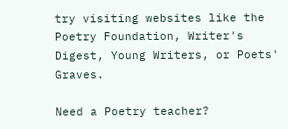try visiting websites like the Poetry Foundation, Writer's Digest, Young Writers, or Poets' Graves.

Need a Poetry teacher?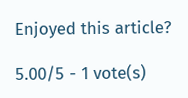Enjoyed this article?

5.00/5 - 1 vote(s)